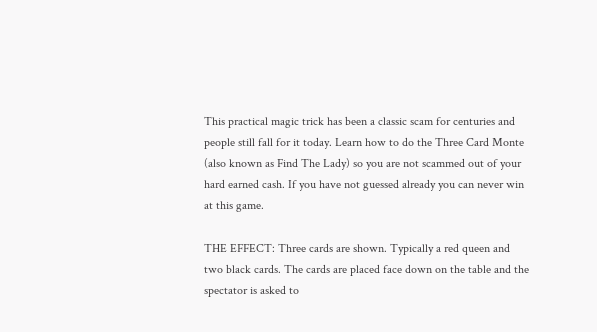This practical magic trick has been a classic scam for centuries and people still fall for it today. Learn how to do the Three Card Monte (also known as Find The Lady) so you are not scammed out of your hard earned cash. If you have not guessed already you can never win at this game.

THE EFFECT: Three cards are shown. Typically a red queen and two black cards. The cards are placed face down on the table and the spectator is asked to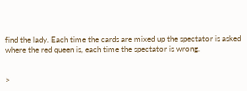find the lady. Each time the cards are mixed up the spectator is asked where the red queen is, each time the spectator is wrong.


>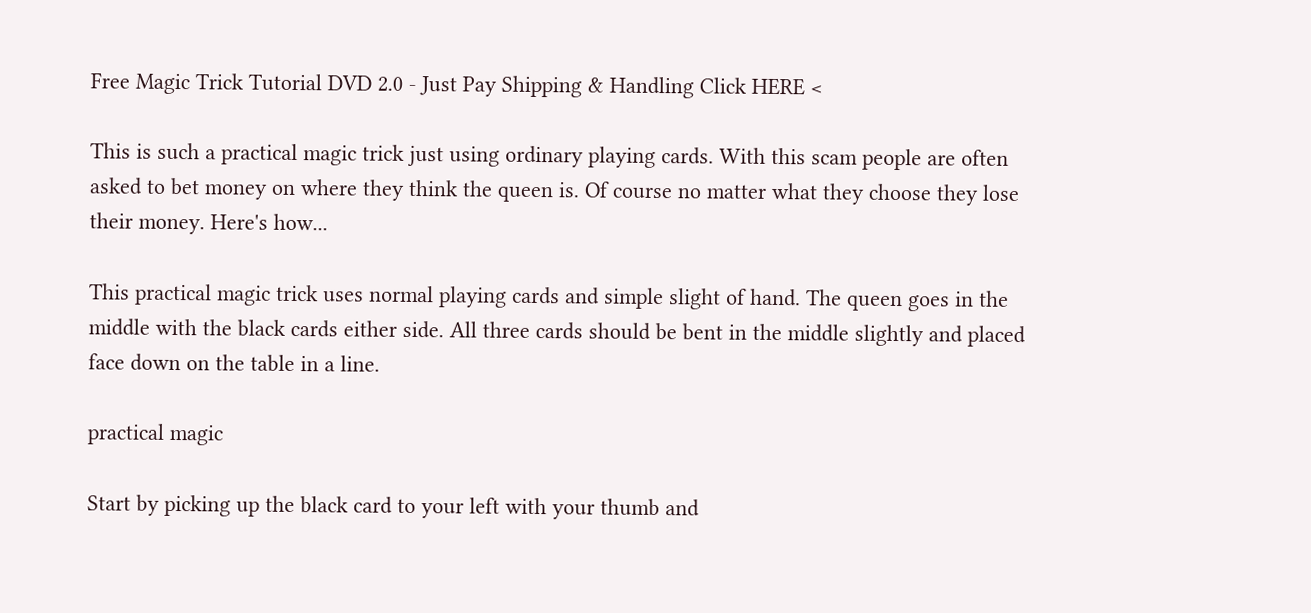Free Magic Trick Tutorial DVD 2.0 - Just Pay Shipping & Handling Click HERE <

This is such a practical magic trick just using ordinary playing cards. With this scam people are often asked to bet money on where they think the queen is. Of course no matter what they choose they lose their money. Here's how...

This practical magic trick uses normal playing cards and simple slight of hand. The queen goes in the middle with the black cards either side. All three cards should be bent in the middle slightly and placed face down on the table in a line.

practical magic

Start by picking up the black card to your left with your thumb and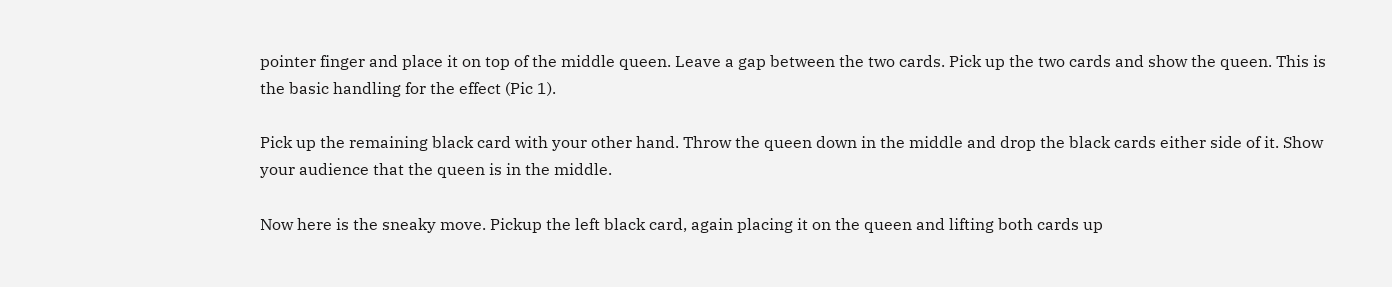pointer finger and place it on top of the middle queen. Leave a gap between the two cards. Pick up the two cards and show the queen. This is the basic handling for the effect (Pic 1).

Pick up the remaining black card with your other hand. Throw the queen down in the middle and drop the black cards either side of it. Show your audience that the queen is in the middle.

Now here is the sneaky move. Pickup the left black card, again placing it on the queen and lifting both cards up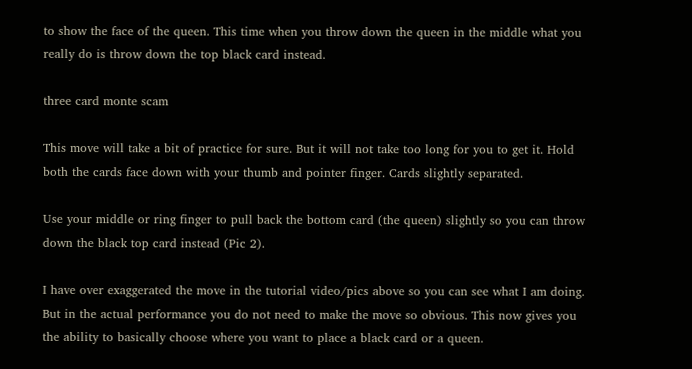to show the face of the queen. This time when you throw down the queen in the middle what you really do is throw down the top black card instead.

three card monte scam

This move will take a bit of practice for sure. But it will not take too long for you to get it. Hold both the cards face down with your thumb and pointer finger. Cards slightly separated.

Use your middle or ring finger to pull back the bottom card (the queen) slightly so you can throw down the black top card instead (Pic 2).

I have over exaggerated the move in the tutorial video/pics above so you can see what I am doing. But in the actual performance you do not need to make the move so obvious. This now gives you the ability to basically choose where you want to place a black card or a queen.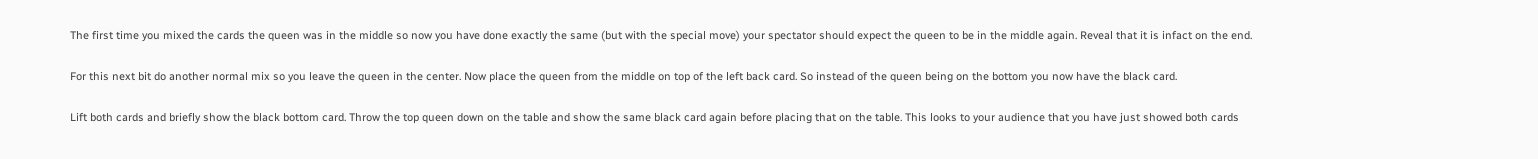The first time you mixed the cards the queen was in the middle so now you have done exactly the same (but with the special move) your spectator should expect the queen to be in the middle again. Reveal that it is infact on the end.

For this next bit do another normal mix so you leave the queen in the center. Now place the queen from the middle on top of the left back card. So instead of the queen being on the bottom you now have the black card.

Lift both cards and briefly show the black bottom card. Throw the top queen down on the table and show the same black card again before placing that on the table. This looks to your audience that you have just showed both cards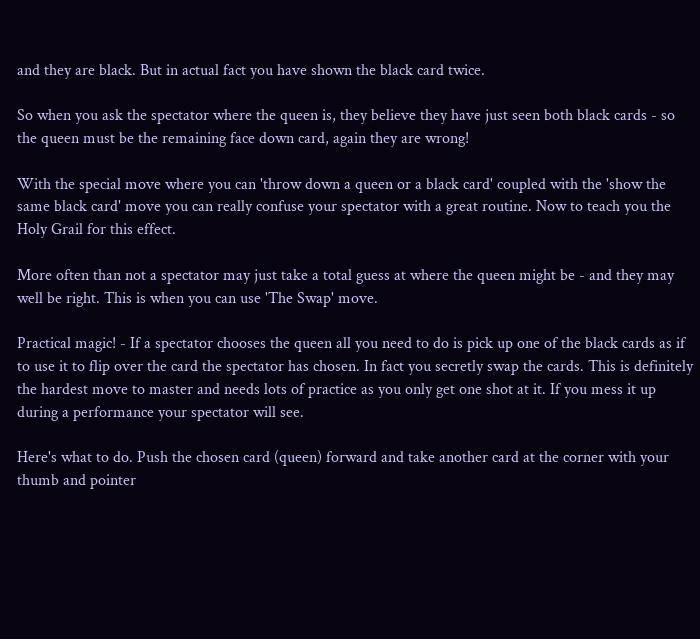and they are black. But in actual fact you have shown the black card twice.

So when you ask the spectator where the queen is, they believe they have just seen both black cards - so the queen must be the remaining face down card, again they are wrong!

With the special move where you can 'throw down a queen or a black card' coupled with the 'show the same black card' move you can really confuse your spectator with a great routine. Now to teach you the Holy Grail for this effect.

More often than not a spectator may just take a total guess at where the queen might be - and they may well be right. This is when you can use 'The Swap' move.

Practical magic! - If a spectator chooses the queen all you need to do is pick up one of the black cards as if to use it to flip over the card the spectator has chosen. In fact you secretly swap the cards. This is definitely the hardest move to master and needs lots of practice as you only get one shot at it. If you mess it up during a performance your spectator will see.

Here's what to do. Push the chosen card (queen) forward and take another card at the corner with your thumb and pointer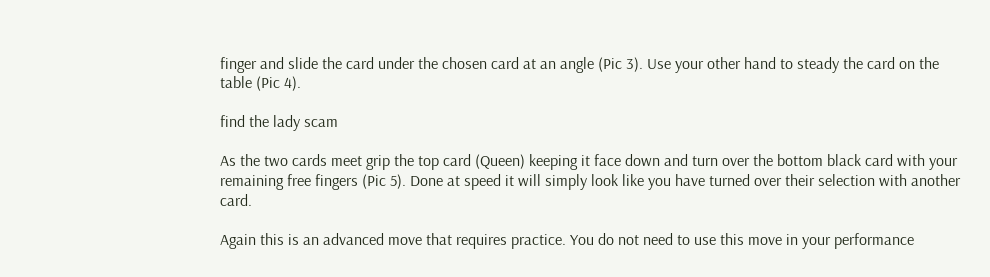finger and slide the card under the chosen card at an angle (Pic 3). Use your other hand to steady the card on the table (Pic 4).

find the lady scam

As the two cards meet grip the top card (Queen) keeping it face down and turn over the bottom black card with your remaining free fingers (Pic 5). Done at speed it will simply look like you have turned over their selection with another card.

Again this is an advanced move that requires practice. You do not need to use this move in your performance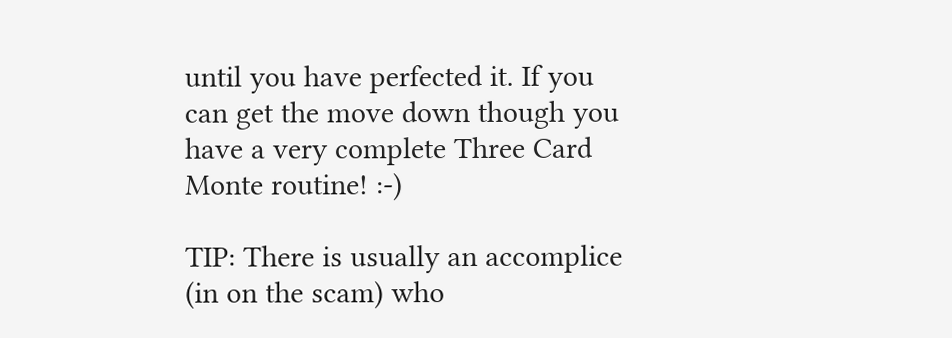until you have perfected it. If you can get the move down though you have a very complete Three Card Monte routine! :-)

TIP: There is usually an accomplice (in on the scam) who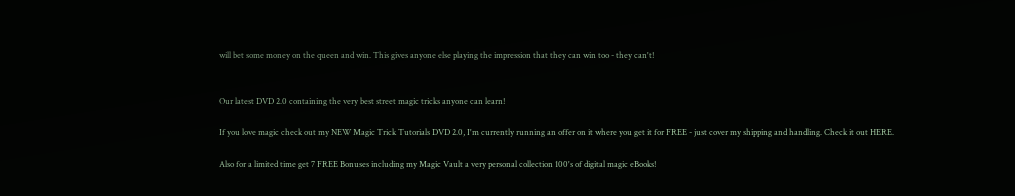will bet some money on the queen and win. This gives anyone else playing the impression that they can win too - they can't!


Our latest DVD 2.0 containing the very best street magic tricks anyone can learn!

If you love magic check out my NEW Magic Trick Tutorials DVD 2.0, I'm currently running an offer on it where you get it for FREE - just cover my shipping and handling. Check it out HERE.

Also for a limited time get 7 FREE Bonuses including my Magic Vault a very personal collection 100's of digital magic eBooks!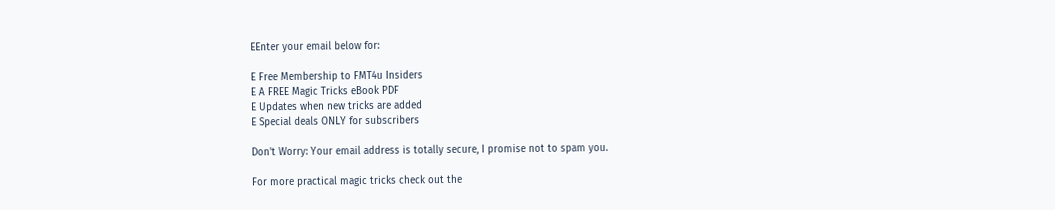EEnter your email below for:

E Free Membership to FMT4u Insiders
E A FREE Magic Tricks eBook PDF
E Updates when new tricks are added
E Special deals ONLY for subscribers

Don't Worry: Your email address is totally secure, I promise not to spam you.

For more practical magic tricks check out the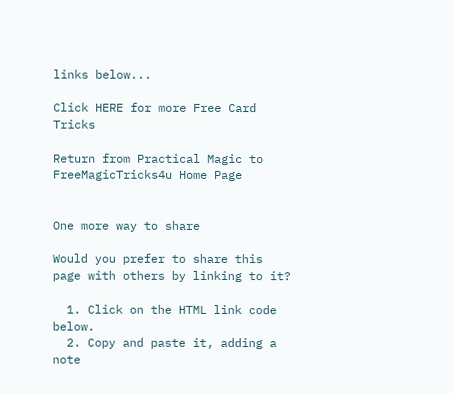links below...

Click HERE for more Free Card Tricks

Return from Practical Magic to FreeMagicTricks4u Home Page


One more way to share

Would you prefer to share this page with others by linking to it?

  1. Click on the HTML link code below.
  2. Copy and paste it, adding a note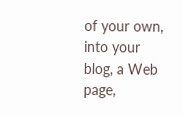of your own, into your blog, a Web page,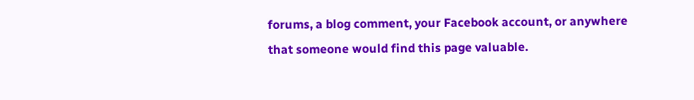forums, a blog comment, your Facebook account, or anywhere that someone would find this page valuable.